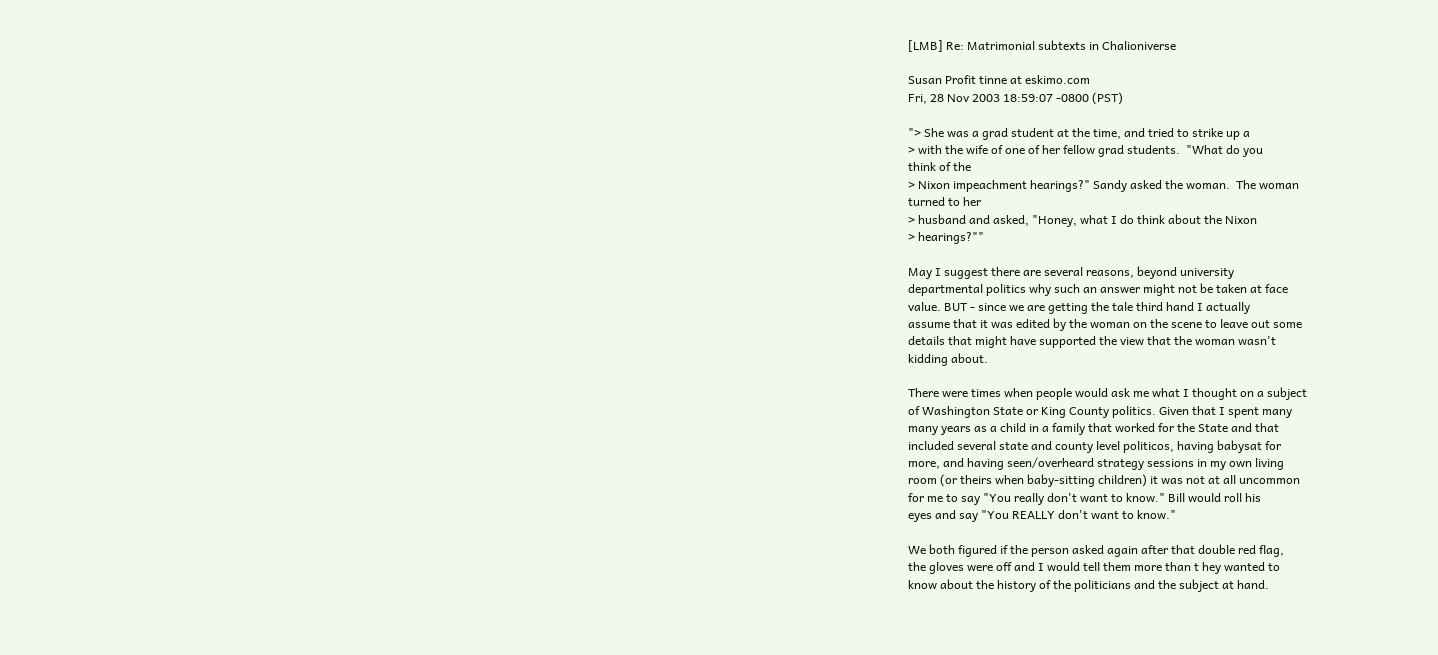[LMB] Re: Matrimonial subtexts in Chalioniverse

Susan Profit tinne at eskimo.com
Fri, 28 Nov 2003 18:59:07 -0800 (PST)

"> She was a grad student at the time, and tried to strike up a
> with the wife of one of her fellow grad students.  "What do you
think of the
> Nixon impeachment hearings?" Sandy asked the woman.  The woman
turned to her
> husband and asked, "Honey, what I do think about the Nixon
> hearings?""

May I suggest there are several reasons, beyond university
departmental politics why such an answer might not be taken at face
value. BUT - since we are getting the tale third hand I actually
assume that it was edited by the woman on the scene to leave out some
details that might have supported the view that the woman wasn't
kidding about.

There were times when people would ask me what I thought on a subject
of Washington State or King County politics. Given that I spent many
many years as a child in a family that worked for the State and that
included several state and county level politicos, having babysat for
more, and having seen/overheard strategy sessions in my own living
room (or theirs when baby-sitting children) it was not at all uncommon
for me to say "You really don't want to know." Bill would roll his
eyes and say "You REALLY don't want to know."

We both figured if the person asked again after that double red flag,
the gloves were off and I would tell them more than t hey wanted to
know about the history of the politicians and the subject at hand.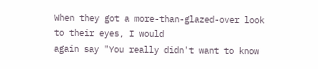When they got a more-than-glazed-over look to their eyes, I would
again say "You really didn't want to know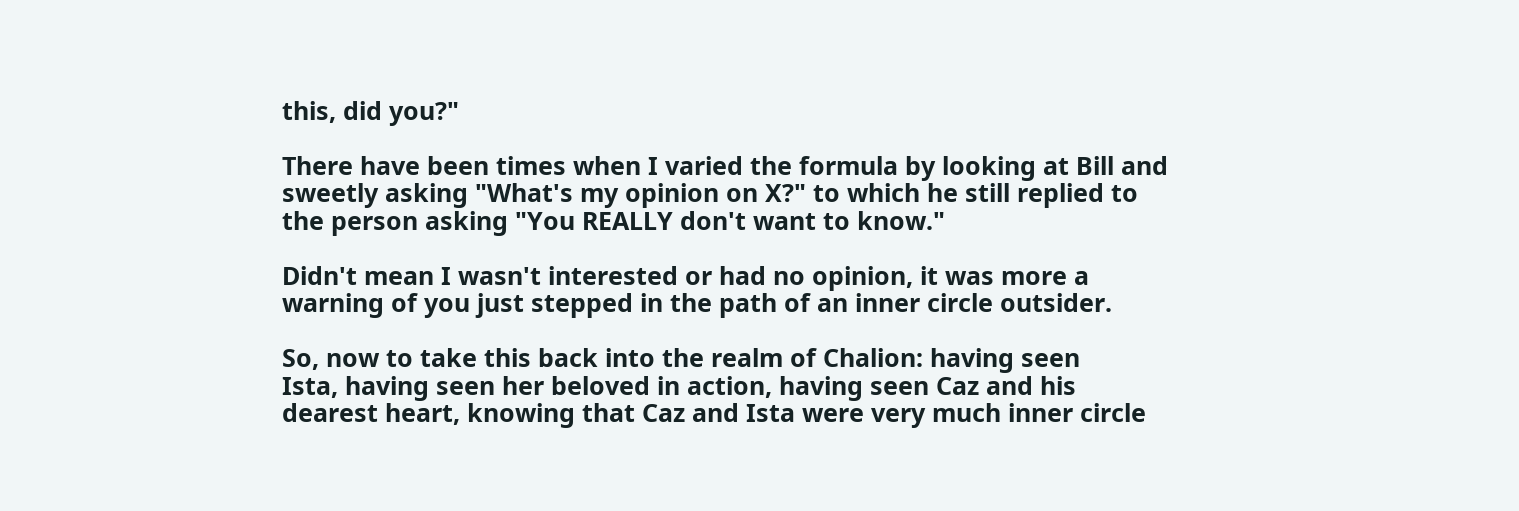this, did you?"

There have been times when I varied the formula by looking at Bill and
sweetly asking "What's my opinion on X?" to which he still replied to
the person asking "You REALLY don't want to know."

Didn't mean I wasn't interested or had no opinion, it was more a
warning of you just stepped in the path of an inner circle outsider.

So, now to take this back into the realm of Chalion: having seen
Ista, having seen her beloved in action, having seen Caz and his
dearest heart, knowing that Caz and Ista were very much inner circle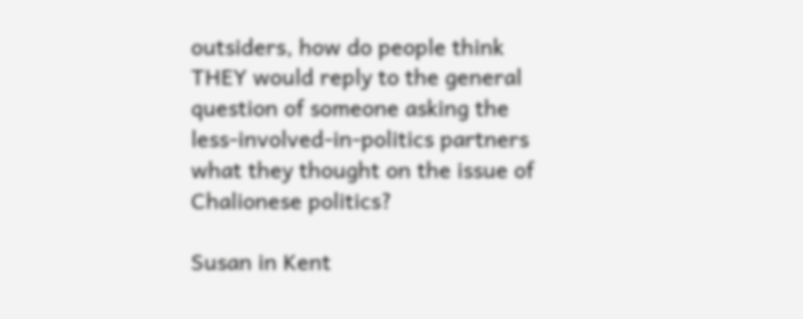outsiders, how do people think THEY would reply to the general
question of someone asking the less-involved-in-politics partners
what they thought on the issue of Chalionese politics?

Susan in Kent